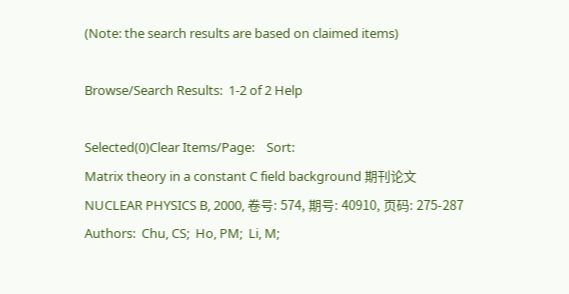(Note: the search results are based on claimed items)

Browse/Search Results:  1-2 of 2 Help

Selected(0)Clear Items/Page:    Sort:
Matrix theory in a constant C field background 期刊论文
NUCLEAR PHYSICS B, 2000, 卷号: 574, 期号: 40910, 页码: 275-287
Authors:  Chu, CS;  Ho, PM;  Li, M;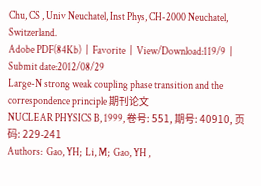Chu, CS , Univ Neuchatel, Inst Phys, CH-2000 Neuchatel, Switzerland.
Adobe PDF(84Kb)  |  Favorite  |  View/Download:119/9  |  Submit date:2012/08/29
Large-N strong weak coupling phase transition and the correspondence principle 期刊论文
NUCLEAR PHYSICS B, 1999, 卷号: 551, 期号: 40910, 页码: 229-241
Authors:  Gao, YH;  Li, M;  Gao, YH ,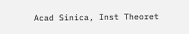Acad Sinica, Inst Theoret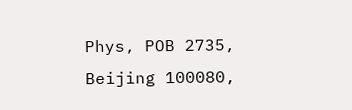Phys, POB 2735, Beijing 100080,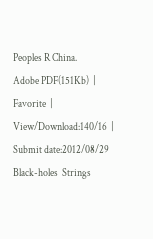Peoples R China.
Adobe PDF(151Kb)  |  Favorite  |  View/Download:140/16  |  Submit date:2012/08/29
Black-holes  Strings